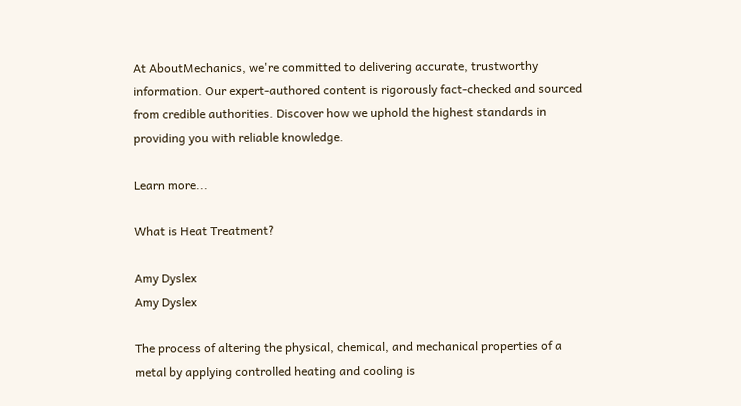At AboutMechanics, we're committed to delivering accurate, trustworthy information. Our expert-authored content is rigorously fact-checked and sourced from credible authorities. Discover how we uphold the highest standards in providing you with reliable knowledge.

Learn more...

What is Heat Treatment?

Amy Dyslex
Amy Dyslex

The process of altering the physical, chemical, and mechanical properties of a metal by applying controlled heating and cooling is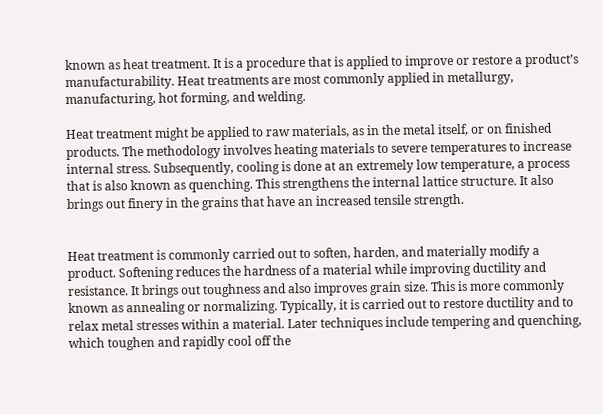known as heat treatment. It is a procedure that is applied to improve or restore a product’s manufacturability. Heat treatments are most commonly applied in metallurgy, manufacturing, hot forming, and welding.

Heat treatment might be applied to raw materials, as in the metal itself, or on finished products. The methodology involves heating materials to severe temperatures to increase internal stress. Subsequently, cooling is done at an extremely low temperature, a process that is also known as quenching. This strengthens the internal lattice structure. It also brings out finery in the grains that have an increased tensile strength.


Heat treatment is commonly carried out to soften, harden, and materially modify a product. Softening reduces the hardness of a material while improving ductility and resistance. It brings out toughness and also improves grain size. This is more commonly known as annealing or normalizing. Typically, it is carried out to restore ductility and to relax metal stresses within a material. Later techniques include tempering and quenching, which toughen and rapidly cool off the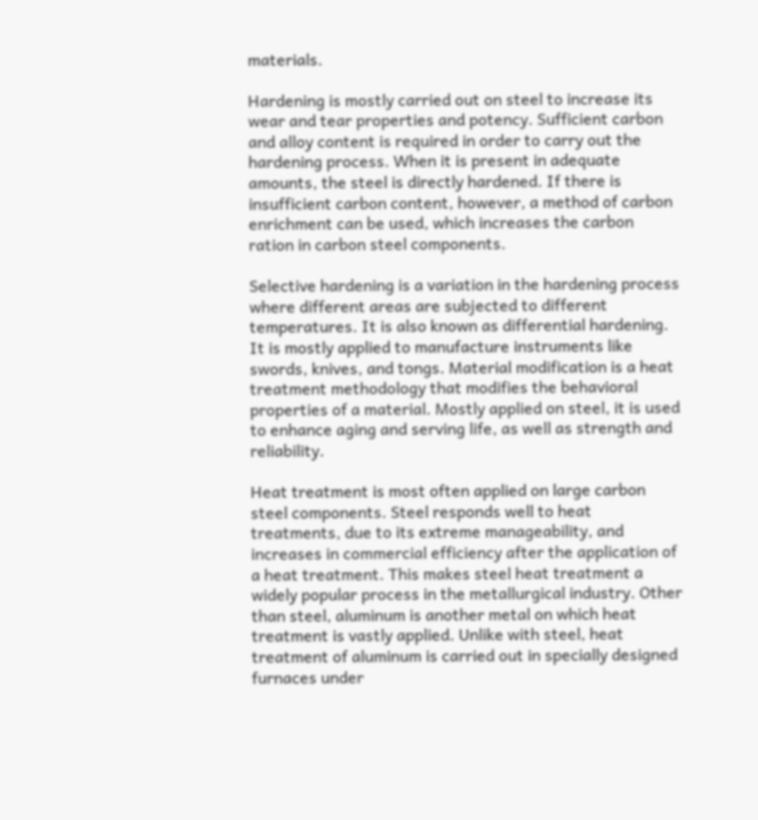materials.

Hardening is mostly carried out on steel to increase its wear and tear properties and potency. Sufficient carbon and alloy content is required in order to carry out the hardening process. When it is present in adequate amounts, the steel is directly hardened. If there is insufficient carbon content, however, a method of carbon enrichment can be used, which increases the carbon ration in carbon steel components.

Selective hardening is a variation in the hardening process where different areas are subjected to different temperatures. It is also known as differential hardening. It is mostly applied to manufacture instruments like swords, knives, and tongs. Material modification is a heat treatment methodology that modifies the behavioral properties of a material. Mostly applied on steel, it is used to enhance aging and serving life, as well as strength and reliability.

Heat treatment is most often applied on large carbon steel components. Steel responds well to heat treatments, due to its extreme manageability, and increases in commercial efficiency after the application of a heat treatment. This makes steel heat treatment a widely popular process in the metallurgical industry. Other than steel, aluminum is another metal on which heat treatment is vastly applied. Unlike with steel, heat treatment of aluminum is carried out in specially designed furnaces under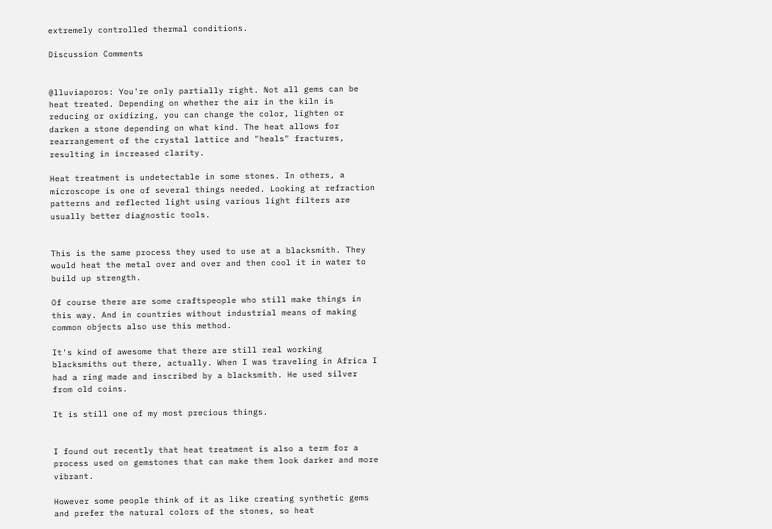extremely controlled thermal conditions.

Discussion Comments


@lluviaporos: You're only partially right. Not all gems can be heat treated. Depending on whether the air in the kiln is reducing or oxidizing, you can change the color, lighten or darken a stone depending on what kind. The heat allows for rearrangement of the crystal lattice and "heals" fractures, resulting in increased clarity.

Heat treatment is undetectable in some stones. In others, a microscope is one of several things needed. Looking at refraction patterns and reflected light using various light filters are usually better diagnostic tools.


This is the same process they used to use at a blacksmith. They would heat the metal over and over and then cool it in water to build up strength.

Of course there are some craftspeople who still make things in this way. And in countries without industrial means of making common objects also use this method.

It's kind of awesome that there are still real working blacksmiths out there, actually. When I was traveling in Africa I had a ring made and inscribed by a blacksmith. He used silver from old coins.

It is still one of my most precious things.


I found out recently that heat treatment is also a term for a process used on gemstones that can make them look darker and more vibrant.

However some people think of it as like creating synthetic gems and prefer the natural colors of the stones, so heat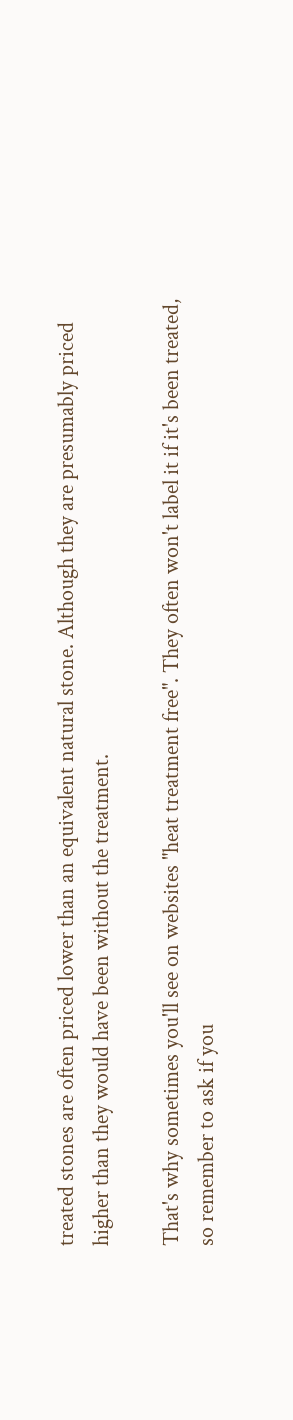treated stones are often priced lower than an equivalent natural stone. Although they are presumably priced higher than they would have been without the treatment.

That's why sometimes you'll see on websites "heat treatment free". They often won't label it if it's been treated, so remember to ask if you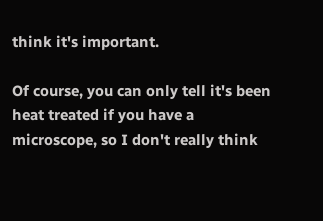think it's important.

Of course, you can only tell it's been heat treated if you have a microscope, so I don't really think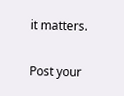it matters.

Post your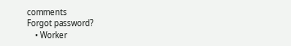comments
Forgot password?
    • Worker